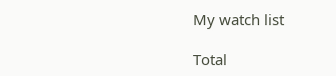My watch list

Total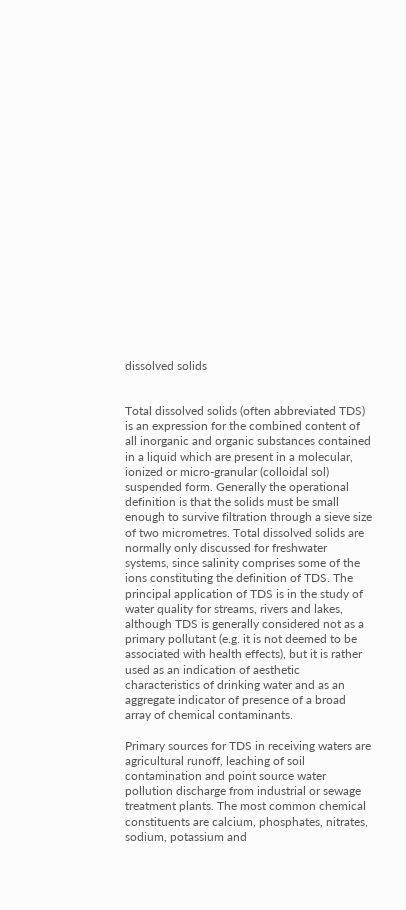dissolved solids


Total dissolved solids (often abbreviated TDS) is an expression for the combined content of all inorganic and organic substances contained in a liquid which are present in a molecular, ionized or micro-granular (colloidal sol) suspended form. Generally the operational definition is that the solids must be small enough to survive filtration through a sieve size of two micrometres. Total dissolved solids are normally only discussed for freshwater systems, since salinity comprises some of the ions constituting the definition of TDS. The principal application of TDS is in the study of water quality for streams, rivers and lakes, although TDS is generally considered not as a primary pollutant (e.g. it is not deemed to be associated with health effects), but it is rather used as an indication of aesthetic characteristics of drinking water and as an aggregate indicator of presence of a broad array of chemical contaminants.

Primary sources for TDS in receiving waters are agricultural runoff, leaching of soil contamination and point source water pollution discharge from industrial or sewage treatment plants. The most common chemical constituents are calcium, phosphates, nitrates, sodium, potassium and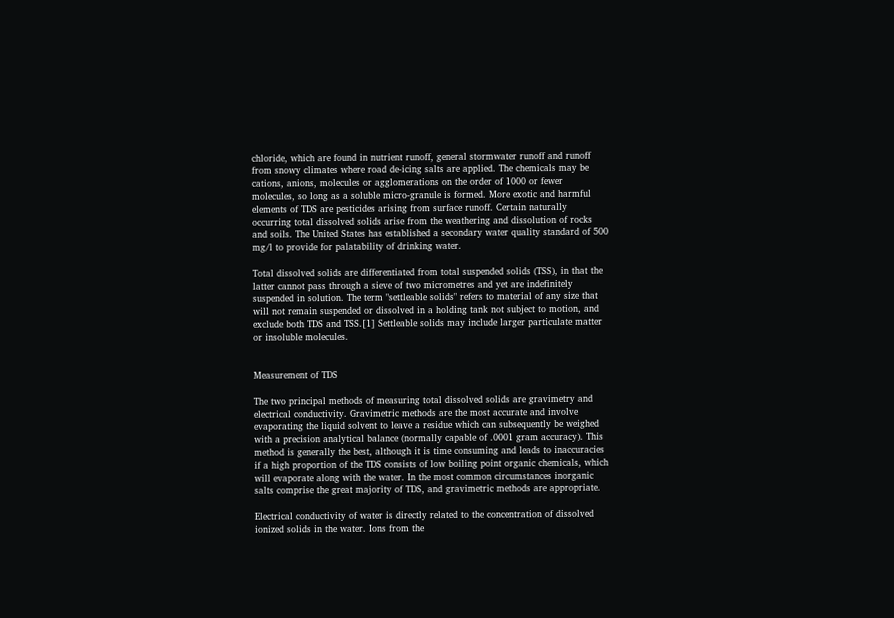chloride, which are found in nutrient runoff, general stormwater runoff and runoff from snowy climates where road de-icing salts are applied. The chemicals may be cations, anions, molecules or agglomerations on the order of 1000 or fewer molecules, so long as a soluble micro-granule is formed. More exotic and harmful elements of TDS are pesticides arising from surface runoff. Certain naturally occurring total dissolved solids arise from the weathering and dissolution of rocks and soils. The United States has established a secondary water quality standard of 500 mg/l to provide for palatability of drinking water.

Total dissolved solids are differentiated from total suspended solids (TSS), in that the latter cannot pass through a sieve of two micrometres and yet are indefinitely suspended in solution. The term "settleable solids" refers to material of any size that will not remain suspended or dissolved in a holding tank not subject to motion, and exclude both TDS and TSS.[1] Settleable solids may include larger particulate matter or insoluble molecules.


Measurement of TDS

The two principal methods of measuring total dissolved solids are gravimetry and electrical conductivity. Gravimetric methods are the most accurate and involve evaporating the liquid solvent to leave a residue which can subsequently be weighed with a precision analytical balance (normally capable of .0001 gram accuracy). This method is generally the best, although it is time consuming and leads to inaccuracies if a high proportion of the TDS consists of low boiling point organic chemicals, which will evaporate along with the water. In the most common circumstances inorganic salts comprise the great majority of TDS, and gravimetric methods are appropriate.

Electrical conductivity of water is directly related to the concentration of dissolved ionized solids in the water. Ions from the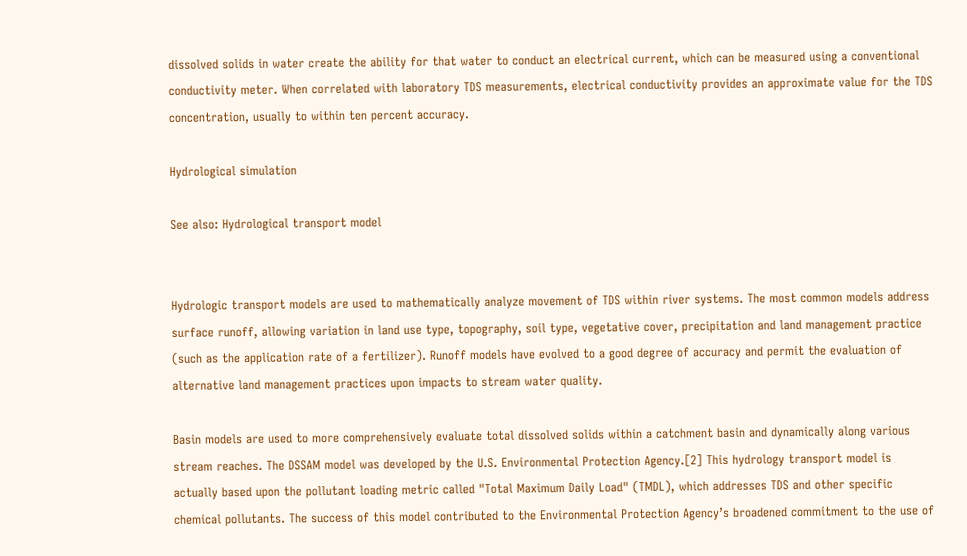dissolved solids in water create the ability for that water to conduct an electrical current, which can be measured using a conventional conductivity meter. When correlated with laboratory TDS measurements, electrical conductivity provides an approximate value for the TDS concentration, usually to within ten percent accuracy.

Hydrological simulation

See also: Hydrological transport model


Hydrologic transport models are used to mathematically analyze movement of TDS within river systems. The most common models address surface runoff, allowing variation in land use type, topography, soil type, vegetative cover, precipitation and land management practice (such as the application rate of a fertilizer). Runoff models have evolved to a good degree of accuracy and permit the evaluation of alternative land management practices upon impacts to stream water quality.

Basin models are used to more comprehensively evaluate total dissolved solids within a catchment basin and dynamically along various stream reaches. The DSSAM model was developed by the U.S. Environmental Protection Agency.[2] This hydrology transport model is actually based upon the pollutant loading metric called "Total Maximum Daily Load" (TMDL), which addresses TDS and other specific chemical pollutants. The success of this model contributed to the Environmental Protection Agency’s broadened commitment to the use of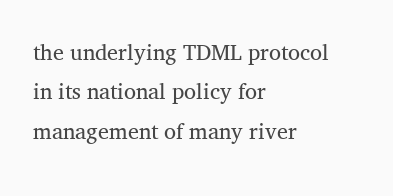the underlying TDML protocol in its national policy for management of many river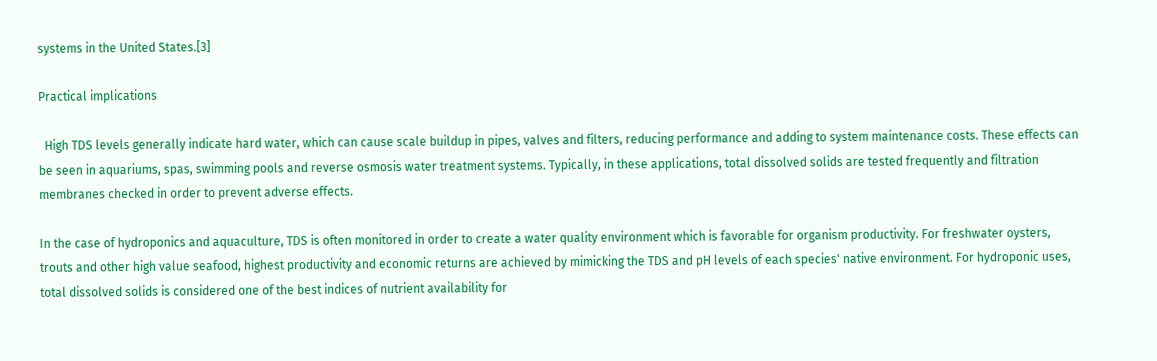systems in the United States.[3]

Practical implications

  High TDS levels generally indicate hard water, which can cause scale buildup in pipes, valves and filters, reducing performance and adding to system maintenance costs. These effects can be seen in aquariums, spas, swimming pools and reverse osmosis water treatment systems. Typically, in these applications, total dissolved solids are tested frequently and filtration membranes checked in order to prevent adverse effects.

In the case of hydroponics and aquaculture, TDS is often monitored in order to create a water quality environment which is favorable for organism productivity. For freshwater oysters, trouts and other high value seafood, highest productivity and economic returns are achieved by mimicking the TDS and pH levels of each species' native environment. For hydroponic uses, total dissolved solids is considered one of the best indices of nutrient availability for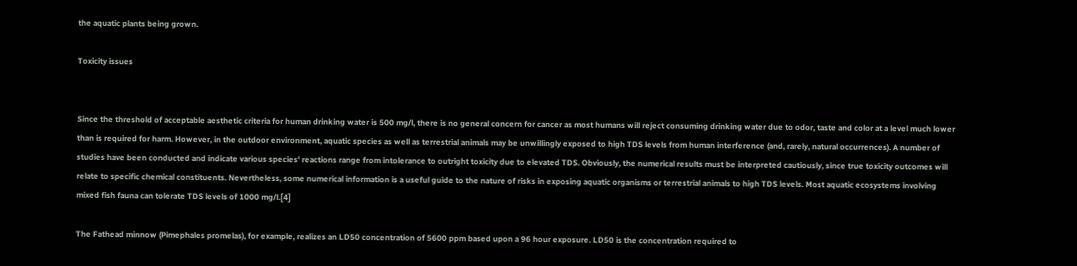the aquatic plants being grown.

Toxicity issues


Since the threshold of acceptable aesthetic criteria for human drinking water is 500 mg/l, there is no general concern for cancer as most humans will reject consuming drinking water due to odor, taste and color at a level much lower than is required for harm. However, in the outdoor environment, aquatic species as well as terrestrial animals may be unwillingly exposed to high TDS levels from human interference (and, rarely, natural occurrences). A number of studies have been conducted and indicate various species' reactions range from intolerance to outright toxicity due to elevated TDS. Obviously, the numerical results must be interpreted cautiously, since true toxicity outcomes will relate to specific chemical constituents. Nevertheless, some numerical information is a useful guide to the nature of risks in exposing aquatic organisms or terrestrial animals to high TDS levels. Most aquatic ecosystems involving mixed fish fauna can tolerate TDS levels of 1000 mg/l.[4]

The Fathead minnow (Pimephales promelas), for example, realizes an LD50 concentration of 5600 ppm based upon a 96 hour exposure. LD50 is the concentration required to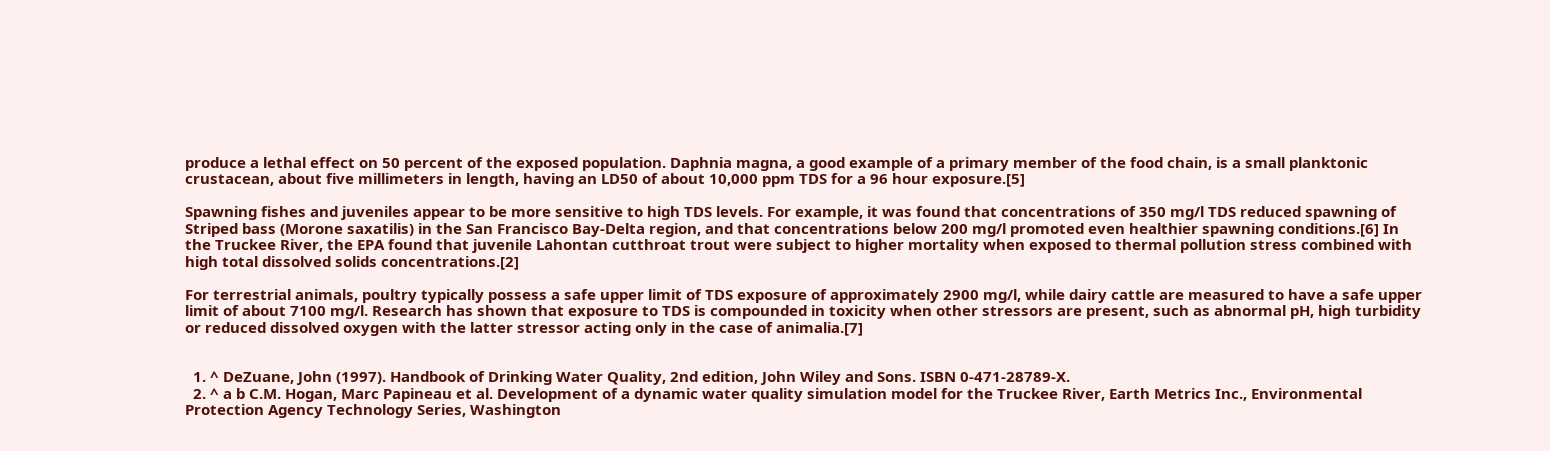produce a lethal effect on 50 percent of the exposed population. Daphnia magna, a good example of a primary member of the food chain, is a small planktonic crustacean, about five millimeters in length, having an LD50 of about 10,000 ppm TDS for a 96 hour exposure.[5]

Spawning fishes and juveniles appear to be more sensitive to high TDS levels. For example, it was found that concentrations of 350 mg/l TDS reduced spawning of Striped bass (Morone saxatilis) in the San Francisco Bay-Delta region, and that concentrations below 200 mg/l promoted even healthier spawning conditions.[6] In the Truckee River, the EPA found that juvenile Lahontan cutthroat trout were subject to higher mortality when exposed to thermal pollution stress combined with high total dissolved solids concentrations.[2]

For terrestrial animals, poultry typically possess a safe upper limit of TDS exposure of approximately 2900 mg/l, while dairy cattle are measured to have a safe upper limit of about 7100 mg/l. Research has shown that exposure to TDS is compounded in toxicity when other stressors are present, such as abnormal pH, high turbidity or reduced dissolved oxygen with the latter stressor acting only in the case of animalia.[7]


  1. ^ DeZuane, John (1997). Handbook of Drinking Water Quality, 2nd edition, John Wiley and Sons. ISBN 0-471-28789-X.
  2. ^ a b C.M. Hogan, Marc Papineau et al. Development of a dynamic water quality simulation model for the Truckee River, Earth Metrics Inc., Environmental Protection Agency Technology Series, Washington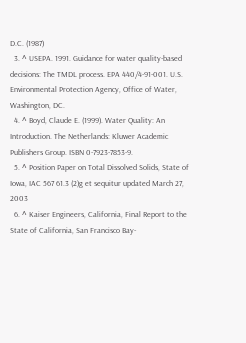D.C. (1987)
  3. ^ USEPA. 1991. Guidance for water quality-based decisions: The TMDL process. EPA 440/4-91-001. U.S. Environmental Protection Agency, Office of Water, Washington, DC.
  4. ^ Boyd, Claude E. (1999). Water Quality: An Introduction. The Netherlands: Kluwer Academic Publishers Group. ISBN 0-7923-7853-9.
  5. ^ Position Paper on Total Dissolved Solids, State of Iowa, IAC 567 61.3 (2)g et sequitur updated March 27, 2003
  6. ^ Kaiser Engineers, California, Final Report to the State of California, San Francisco Bay-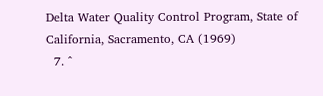Delta Water Quality Control Program, State of California, Sacramento, CA (1969)
  7. ^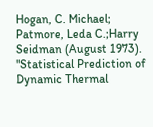Hogan, C. Michael; Patmore, Leda C.;Harry Seidman (August 1973). "Statistical Prediction of Dynamic Thermal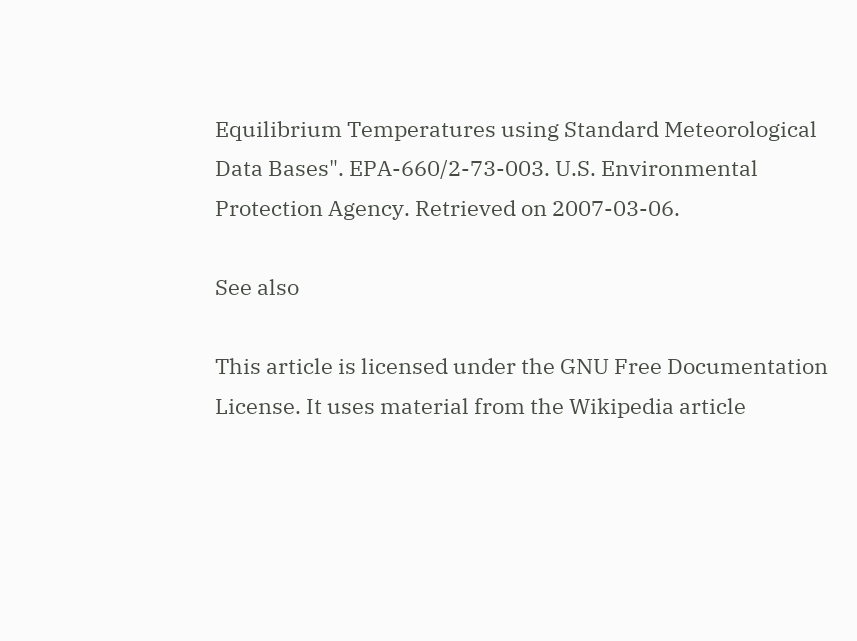Equilibrium Temperatures using Standard Meteorological Data Bases". EPA-660/2-73-003. U.S. Environmental Protection Agency. Retrieved on 2007-03-06.

See also

This article is licensed under the GNU Free Documentation License. It uses material from the Wikipedia article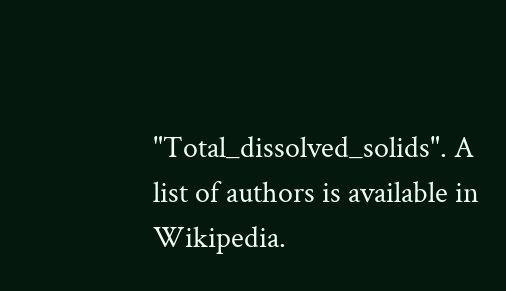"Total_dissolved_solids". A list of authors is available in Wikipedia.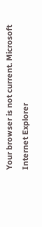Your browser is not current. Microsoft Internet Explorer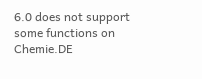6.0 does not support some functions on Chemie.DE